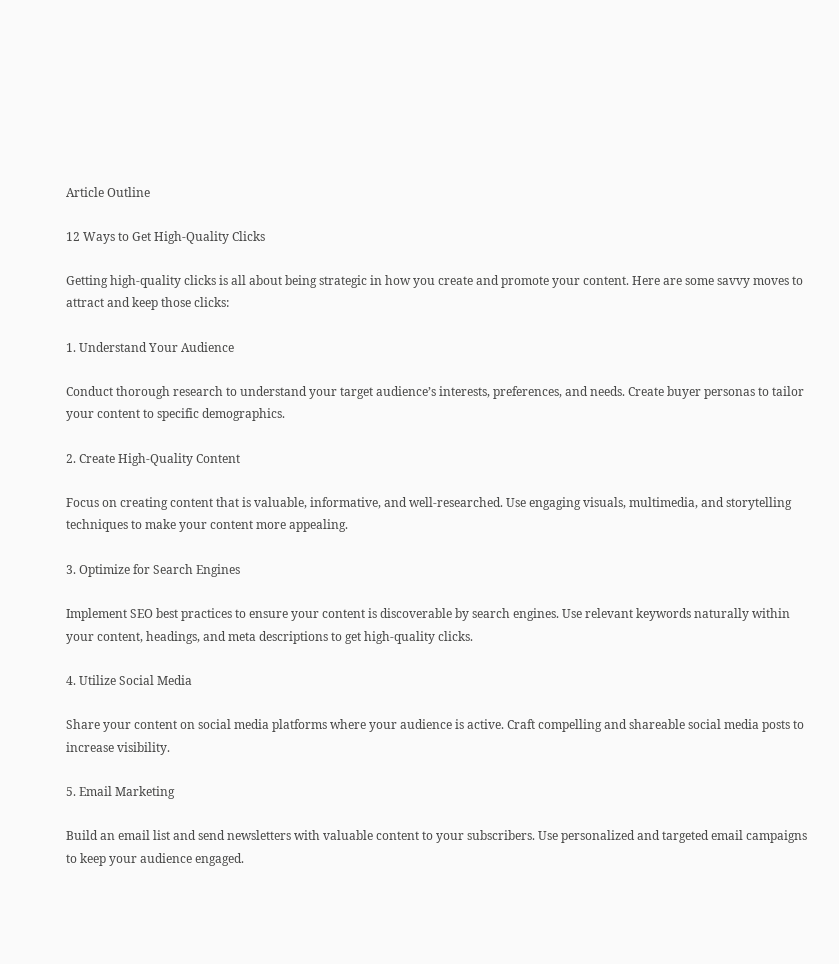Article Outline

12 Ways to Get High-Quality Clicks

Getting high-quality clicks is all about being strategic in how you create and promote your content. Here are some savvy moves to attract and keep those clicks:

1. Understand Your Audience

Conduct thorough research to understand your target audience’s interests, preferences, and needs. Create buyer personas to tailor your content to specific demographics.

2. Create High-Quality Content

Focus on creating content that is valuable, informative, and well-researched. Use engaging visuals, multimedia, and storytelling techniques to make your content more appealing.

3. Optimize for Search Engines

Implement SEO best practices to ensure your content is discoverable by search engines. Use relevant keywords naturally within your content, headings, and meta descriptions to get high-quality clicks.

4. Utilize Social Media

Share your content on social media platforms where your audience is active. Craft compelling and shareable social media posts to increase visibility.

5. Email Marketing

Build an email list and send newsletters with valuable content to your subscribers. Use personalized and targeted email campaigns to keep your audience engaged.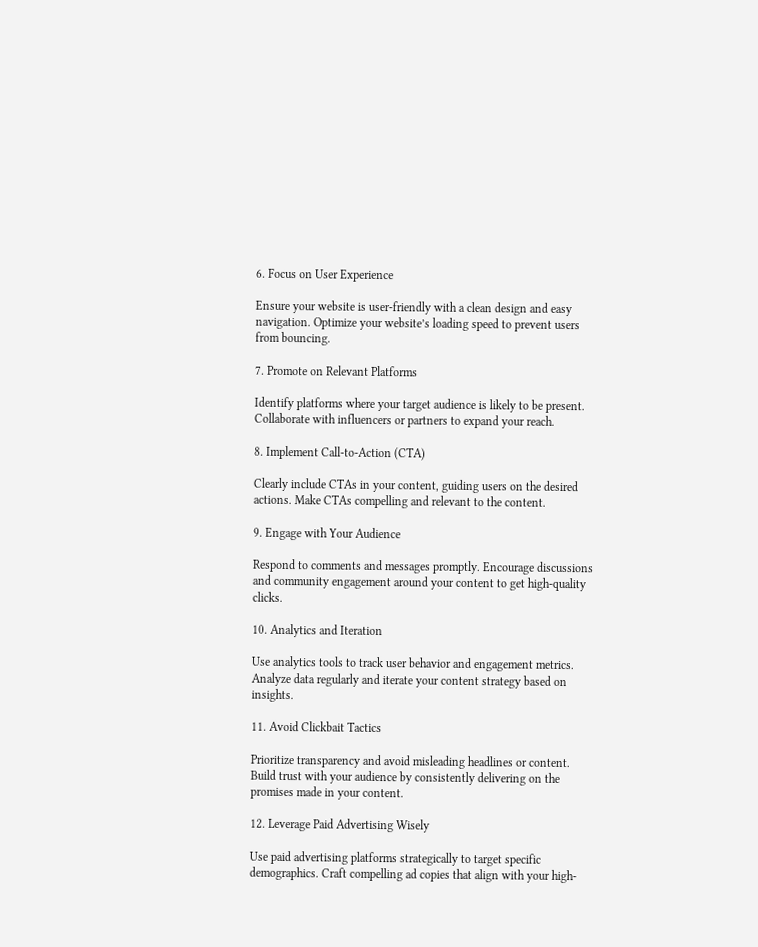6. Focus on User Experience

Ensure your website is user-friendly with a clean design and easy navigation. Optimize your website’s loading speed to prevent users from bouncing.

7. Promote on Relevant Platforms

Identify platforms where your target audience is likely to be present. Collaborate with influencers or partners to expand your reach.

8. Implement Call-to-Action (CTA)

Clearly include CTAs in your content, guiding users on the desired actions. Make CTAs compelling and relevant to the content.

9. Engage with Your Audience

Respond to comments and messages promptly. Encourage discussions and community engagement around your content to get high-quality clicks.

10. Analytics and Iteration

Use analytics tools to track user behavior and engagement metrics. Analyze data regularly and iterate your content strategy based on insights.

11. Avoid Clickbait Tactics

Prioritize transparency and avoid misleading headlines or content. Build trust with your audience by consistently delivering on the promises made in your content.

12. Leverage Paid Advertising Wisely

Use paid advertising platforms strategically to target specific demographics. Craft compelling ad copies that align with your high-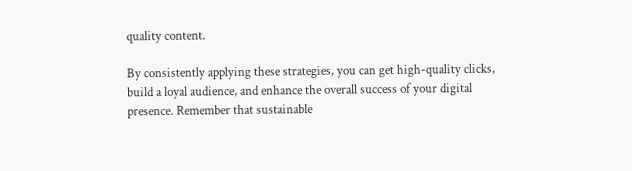quality content.

By consistently applying these strategies, you can get high-quality clicks, build a loyal audience, and enhance the overall success of your digital presence. Remember that sustainable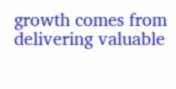growth comes from delivering valuable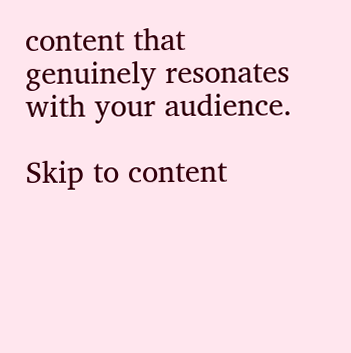content that genuinely resonates with your audience.

Skip to content